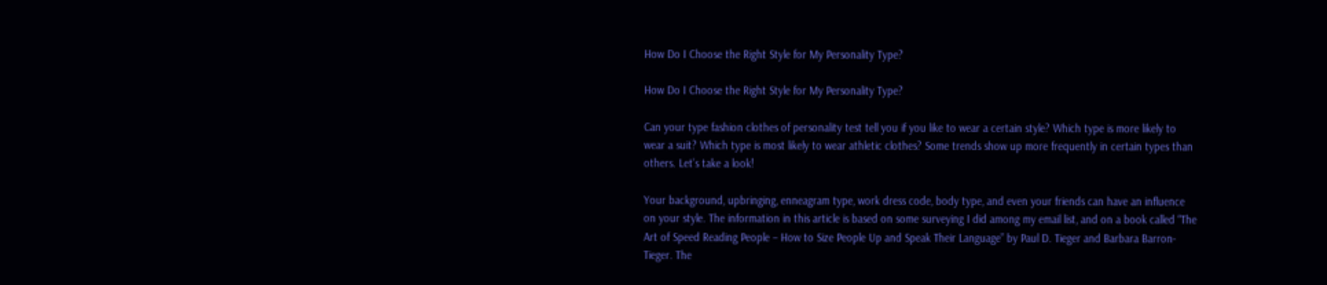How Do I Choose the Right Style for My Personality Type?

How Do I Choose the Right Style for My Personality Type?

Can your type fashion clothes of personality test tell you if you like to wear a certain style? Which type is more likely to wear a suit? Which type is most likely to wear athletic clothes? Some trends show up more frequently in certain types than others. Let’s take a look!

Your background, upbringing, enneagram type, work dress code, body type, and even your friends can have an influence on your style. The information in this article is based on some surveying I did among my email list, and on a book called “The Art of Speed Reading People – How to Size People Up and Speak Their Language” by Paul D. Tieger and Barbara Barron-Tieger. The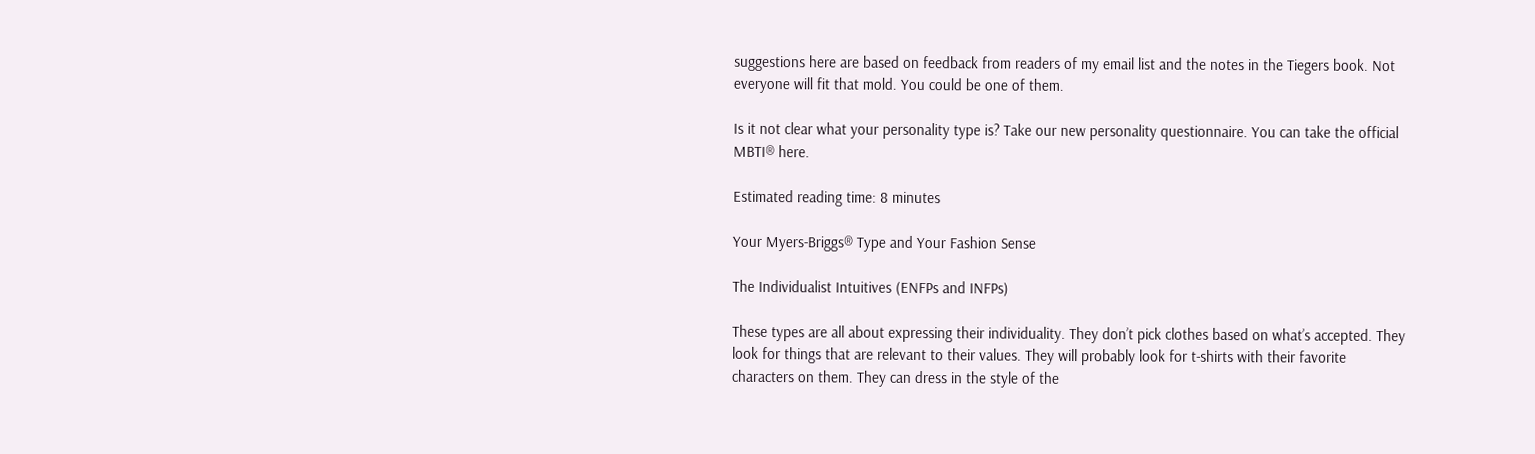suggestions here are based on feedback from readers of my email list and the notes in the Tiegers book. Not everyone will fit that mold. You could be one of them.

Is it not clear what your personality type is? Take our new personality questionnaire. You can take the official MBTI® here.

Estimated reading time: 8 minutes

Your Myers-Briggs® Type and Your Fashion Sense

The Individualist Intuitives (ENFPs and INFPs)

These types are all about expressing their individuality. They don’t pick clothes based on what’s accepted. They look for things that are relevant to their values. They will probably look for t-shirts with their favorite characters on them. They can dress in the style of the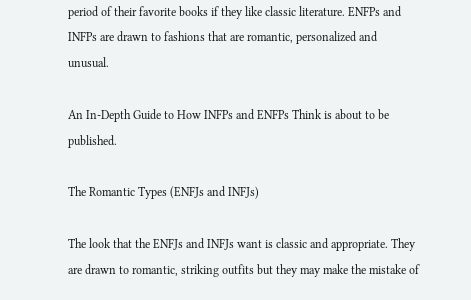period of their favorite books if they like classic literature. ENFPs and INFPs are drawn to fashions that are romantic, personalized and unusual.

An In-Depth Guide to How INFPs and ENFPs Think is about to be published.

The Romantic Types (ENFJs and INFJs)

The look that the ENFJs and INFJs want is classic and appropriate. They are drawn to romantic, striking outfits but they may make the mistake of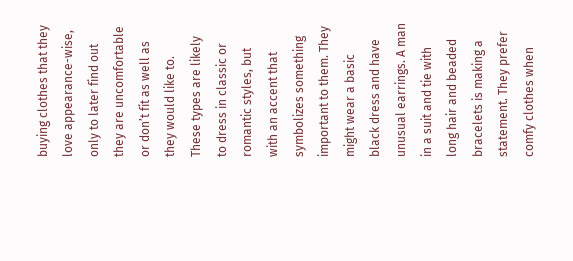buying clothes that they love appearance-wise, only to later find out they are uncomfortable or don’t fit as well as they would like to. These types are likely to dress in classic or romantic styles, but with an accent that symbolizes something important to them. They might wear a basic black dress and have unusual earrings. A man in a suit and tie with long hair and beaded bracelets is making a statement. They prefer comfy clothes when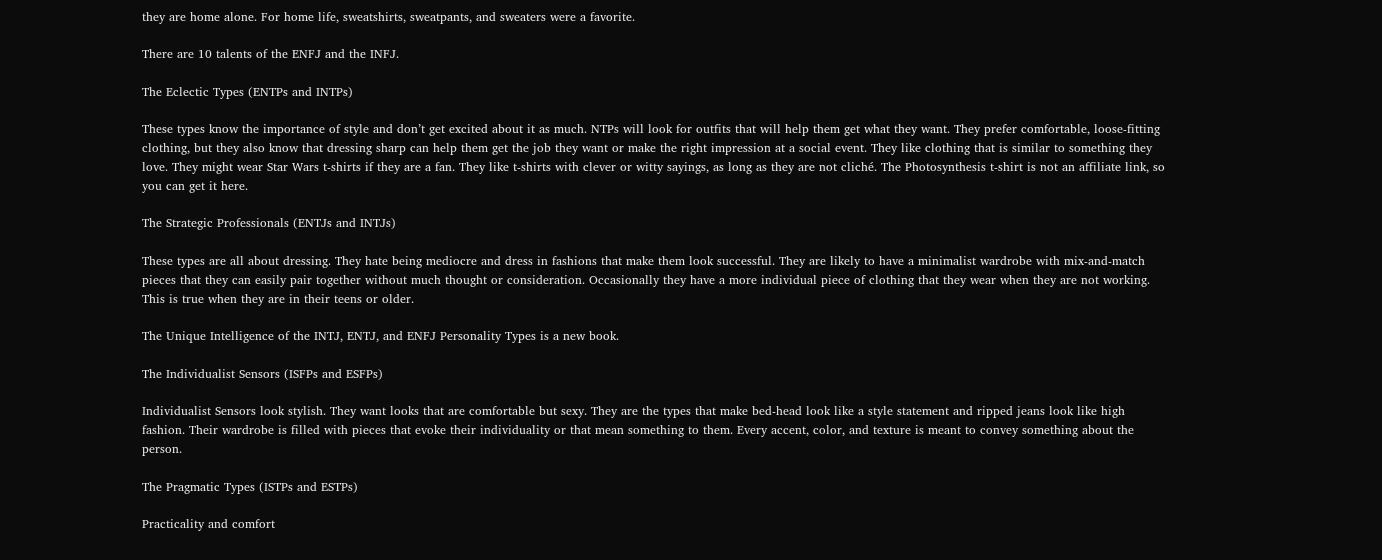they are home alone. For home life, sweatshirts, sweatpants, and sweaters were a favorite.

There are 10 talents of the ENFJ and the INFJ.

The Eclectic Types (ENTPs and INTPs)

These types know the importance of style and don’t get excited about it as much. NTPs will look for outfits that will help them get what they want. They prefer comfortable, loose-fitting clothing, but they also know that dressing sharp can help them get the job they want or make the right impression at a social event. They like clothing that is similar to something they love. They might wear Star Wars t-shirts if they are a fan. They like t-shirts with clever or witty sayings, as long as they are not cliché. The Photosynthesis t-shirt is not an affiliate link, so you can get it here.

The Strategic Professionals (ENTJs and INTJs)

These types are all about dressing. They hate being mediocre and dress in fashions that make them look successful. They are likely to have a minimalist wardrobe with mix-and-match pieces that they can easily pair together without much thought or consideration. Occasionally they have a more individual piece of clothing that they wear when they are not working. This is true when they are in their teens or older.

The Unique Intelligence of the INTJ, ENTJ, and ENFJ Personality Types is a new book.

The Individualist Sensors (ISFPs and ESFPs)

Individualist Sensors look stylish. They want looks that are comfortable but sexy. They are the types that make bed-head look like a style statement and ripped jeans look like high fashion. Their wardrobe is filled with pieces that evoke their individuality or that mean something to them. Every accent, color, and texture is meant to convey something about the person.

The Pragmatic Types (ISTPs and ESTPs)

Practicality and comfort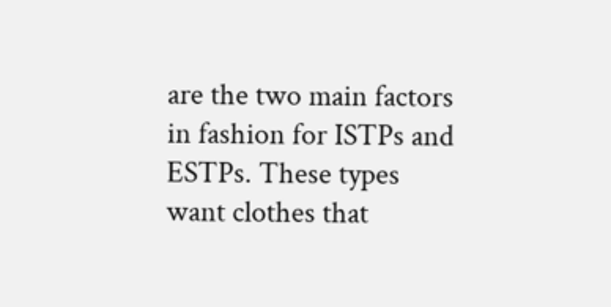are the two main factors in fashion for ISTPs and ESTPs. These types want clothes that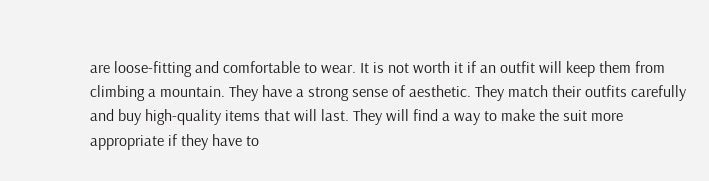are loose-fitting and comfortable to wear. It is not worth it if an outfit will keep them from climbing a mountain. They have a strong sense of aesthetic. They match their outfits carefully and buy high-quality items that will last. They will find a way to make the suit more appropriate if they have to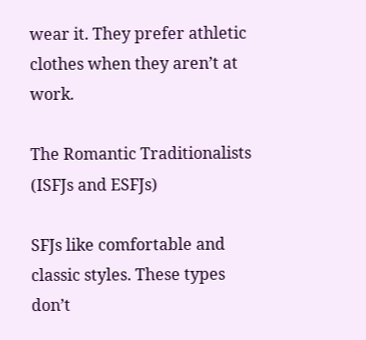wear it. They prefer athletic clothes when they aren’t at work.

The Romantic Traditionalists (ISFJs and ESFJs)

SFJs like comfortable and classic styles. These types don’t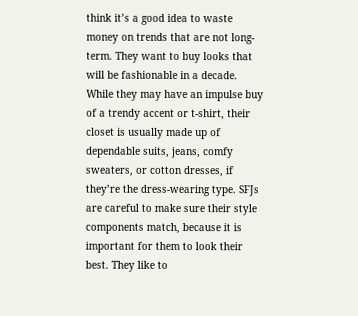think it’s a good idea to waste money on trends that are not long-term. They want to buy looks that will be fashionable in a decade. While they may have an impulse buy of a trendy accent or t-shirt, their closet is usually made up of dependable suits, jeans, comfy sweaters, or cotton dresses, if they’re the dress-wearing type. SFJs are careful to make sure their style components match, because it is important for them to look their best. They like to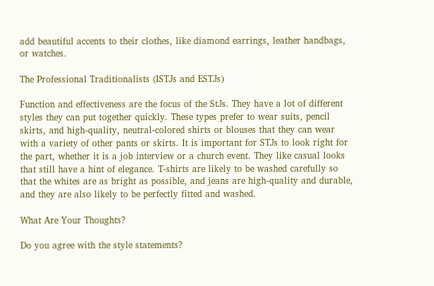add beautiful accents to their clothes, like diamond earrings, leather handbags, or watches.

The Professional Traditionalists (ISTJs and ESTJs)

Function and effectiveness are the focus of the StJs. They have a lot of different styles they can put together quickly. These types prefer to wear suits, pencil skirts, and high-quality, neutral-colored shirts or blouses that they can wear with a variety of other pants or skirts. It is important for STJs to look right for the part, whether it is a job interview or a church event. They like casual looks that still have a hint of elegance. T-shirts are likely to be washed carefully so that the whites are as bright as possible, and jeans are high-quality and durable, and they are also likely to be perfectly fitted and washed.

What Are Your Thoughts?

Do you agree with the style statements?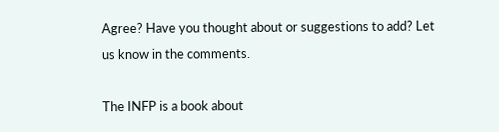Agree? Have you thought about or suggestions to add? Let us know in the comments.

The INFP is a book about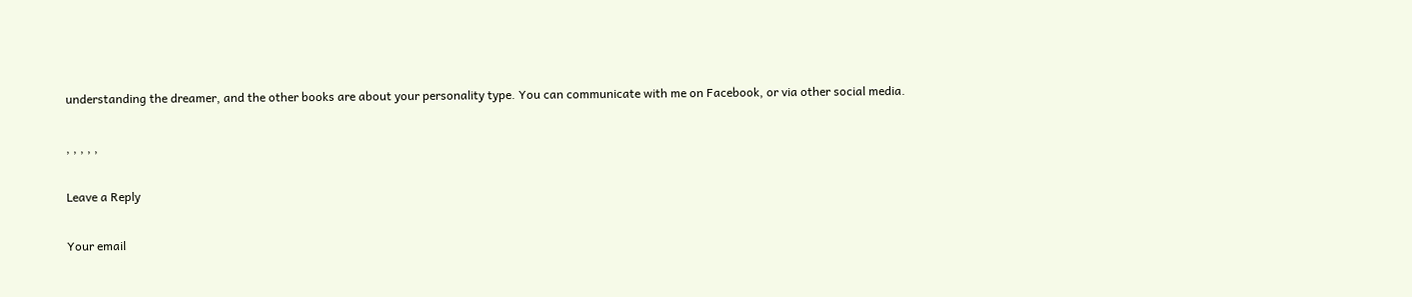understanding the dreamer, and the other books are about your personality type. You can communicate with me on Facebook, or via other social media.

, , , , ,

Leave a Reply

Your email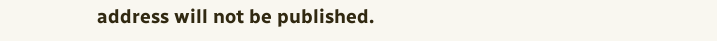address will not be published.